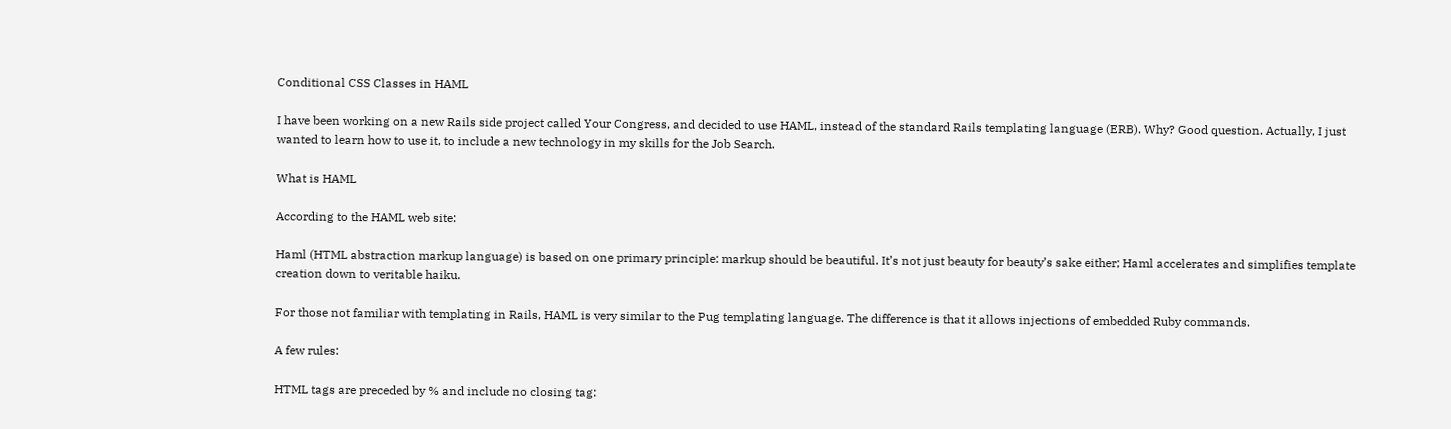Conditional CSS Classes in HAML

I have been working on a new Rails side project called Your Congress, and decided to use HAML, instead of the standard Rails templating language (ERB). Why? Good question. Actually, I just wanted to learn how to use it, to include a new technology in my skills for the Job Search.

What is HAML

According to the HAML web site:

Haml (HTML abstraction markup language) is based on one primary principle: markup should be beautiful. It’s not just beauty for beauty’s sake either; Haml accelerates and simplifies template creation down to veritable haiku.

For those not familiar with templating in Rails, HAML is very similar to the Pug templating language. The difference is that it allows injections of embedded Ruby commands.

A few rules:

HTML tags are preceded by % and include no closing tag: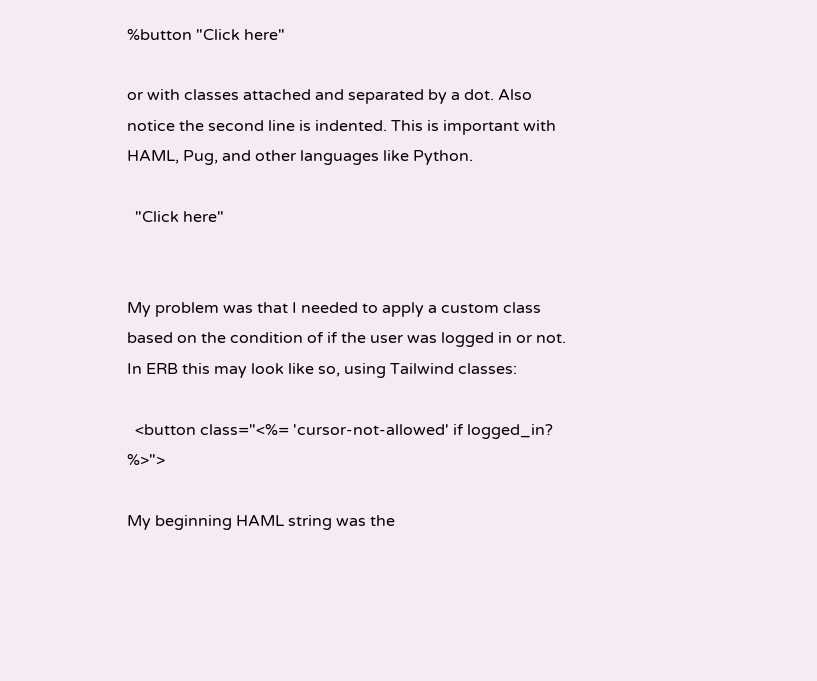%button "Click here"

or with classes attached and separated by a dot. Also notice the second line is indented. This is important with HAML, Pug, and other languages like Python.

  "Click here"


My problem was that I needed to apply a custom class based on the condition of if the user was logged in or not. In ERB this may look like so, using Tailwind classes:

  <button class="<%= 'cursor-not-allowed' if logged_in? %>">

My beginning HAML string was the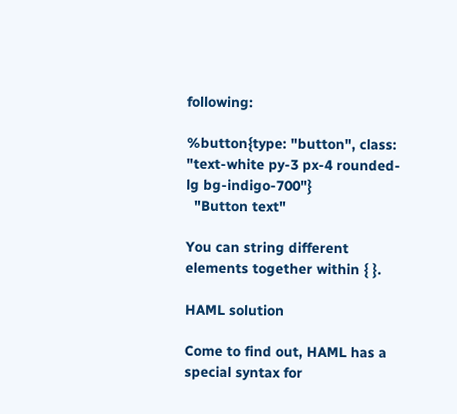following:

%button{type: "button", class: "text-white py-3 px-4 rounded-lg bg-indigo-700"}
  "Button text"

You can string different elements together within { }.

HAML solution

Come to find out, HAML has a special syntax for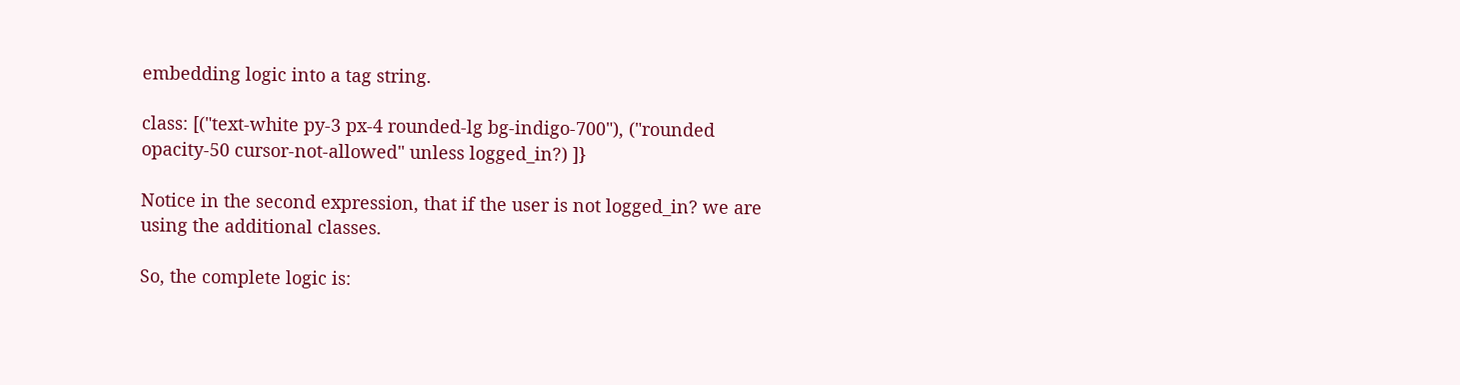embedding logic into a tag string.

class: [("text-white py-3 px-4 rounded-lg bg-indigo-700"), ("rounded opacity-50 cursor-not-allowed" unless logged_in?) ]}

Notice in the second expression, that if the user is not logged_in? we are using the additional classes.

So, the complete logic is: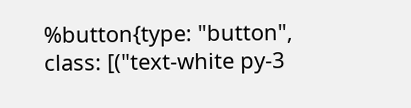%button{type: "button", class: [("text-white py-3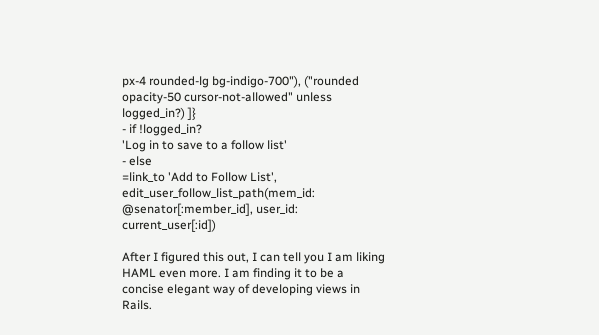px-4 rounded-lg bg-indigo-700"), ("rounded opacity-50 cursor-not-allowed" unless logged_in?) ]}
- if !logged_in?
'Log in to save to a follow list'
- else
=link_to 'Add to Follow List', edit_user_follow_list_path(mem_id: @senator[:member_id], user_id: current_user[:id])

After I figured this out, I can tell you I am liking HAML even more. I am finding it to be a concise elegant way of developing views in Rails.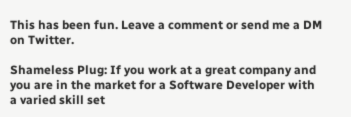This has been fun. Leave a comment or send me a DM on Twitter.

Shameless Plug: If you work at a great company and you are in the market for a Software Developer with a varied skill set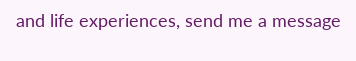and life experiences, send me a message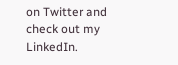on Twitter and check out my LinkedIn.